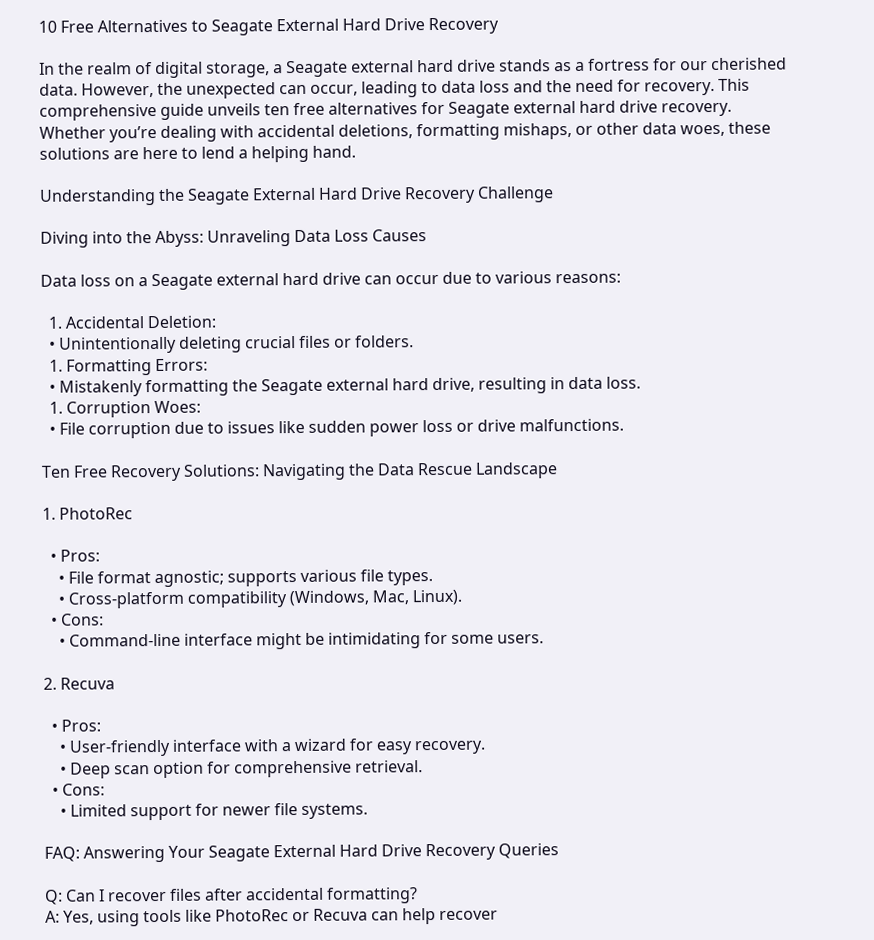10 Free Alternatives to Seagate External Hard Drive Recovery

In the realm of digital storage, a Seagate external hard drive stands as a fortress for our cherished data. However, the unexpected can occur, leading to data loss and the need for recovery. This comprehensive guide unveils ten free alternatives for Seagate external hard drive recovery. Whether you’re dealing with accidental deletions, formatting mishaps, or other data woes, these solutions are here to lend a helping hand.

Understanding the Seagate External Hard Drive Recovery Challenge

Diving into the Abyss: Unraveling Data Loss Causes

Data loss on a Seagate external hard drive can occur due to various reasons:

  1. Accidental Deletion:
  • Unintentionally deleting crucial files or folders.
  1. Formatting Errors:
  • Mistakenly formatting the Seagate external hard drive, resulting in data loss.
  1. Corruption Woes:
  • File corruption due to issues like sudden power loss or drive malfunctions.

Ten Free Recovery Solutions: Navigating the Data Rescue Landscape

1. PhotoRec

  • Pros:
    • File format agnostic; supports various file types.
    • Cross-platform compatibility (Windows, Mac, Linux).
  • Cons:
    • Command-line interface might be intimidating for some users.

2. Recuva

  • Pros:
    • User-friendly interface with a wizard for easy recovery.
    • Deep scan option for comprehensive retrieval.
  • Cons:
    • Limited support for newer file systems.

FAQ: Answering Your Seagate External Hard Drive Recovery Queries

Q: Can I recover files after accidental formatting?
A: Yes, using tools like PhotoRec or Recuva can help recover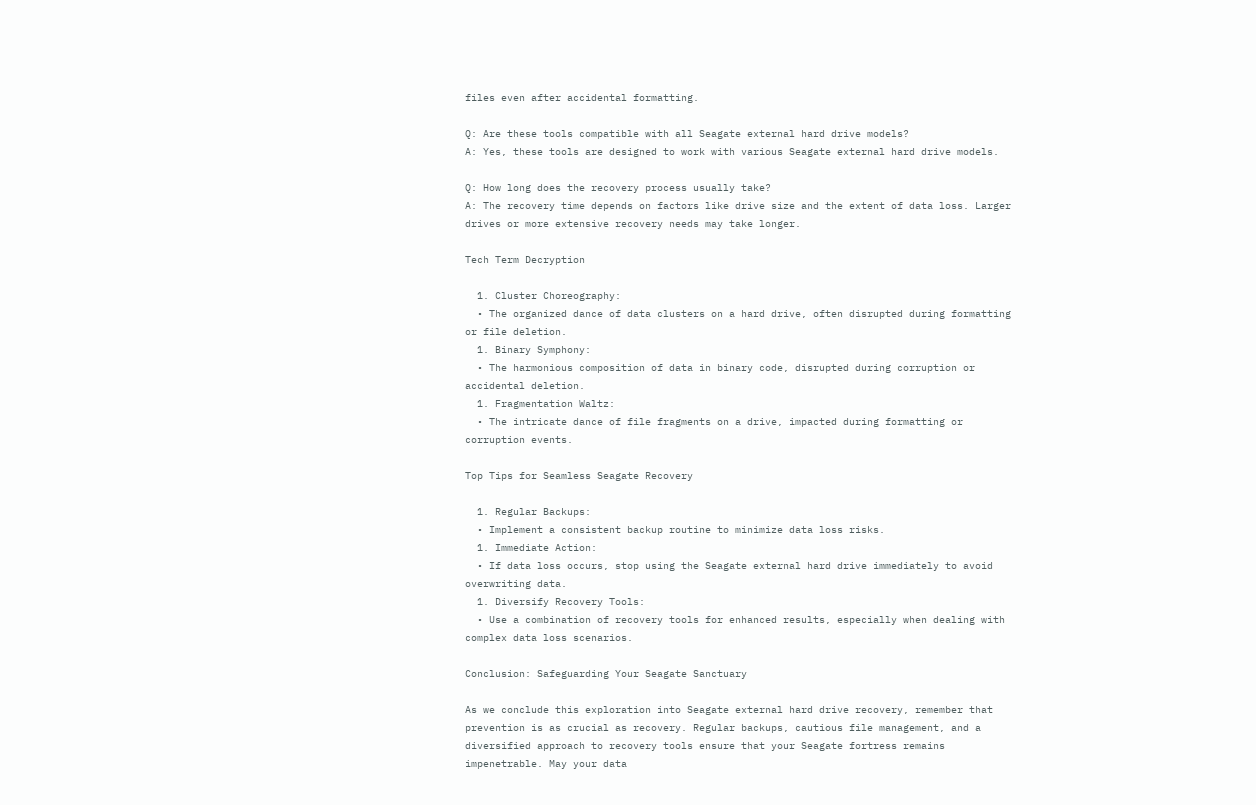files even after accidental formatting.

Q: Are these tools compatible with all Seagate external hard drive models?
A: Yes, these tools are designed to work with various Seagate external hard drive models.

Q: How long does the recovery process usually take?
A: The recovery time depends on factors like drive size and the extent of data loss. Larger drives or more extensive recovery needs may take longer.

Tech Term Decryption

  1. Cluster Choreography:
  • The organized dance of data clusters on a hard drive, often disrupted during formatting or file deletion.
  1. Binary Symphony:
  • The harmonious composition of data in binary code, disrupted during corruption or accidental deletion.
  1. Fragmentation Waltz:
  • The intricate dance of file fragments on a drive, impacted during formatting or corruption events.

Top Tips for Seamless Seagate Recovery

  1. Regular Backups:
  • Implement a consistent backup routine to minimize data loss risks.
  1. Immediate Action:
  • If data loss occurs, stop using the Seagate external hard drive immediately to avoid overwriting data.
  1. Diversify Recovery Tools:
  • Use a combination of recovery tools for enhanced results, especially when dealing with complex data loss scenarios.

Conclusion: Safeguarding Your Seagate Sanctuary

As we conclude this exploration into Seagate external hard drive recovery, remember that prevention is as crucial as recovery. Regular backups, cautious file management, and a diversified approach to recovery tools ensure that your Seagate fortress remains impenetrable. May your data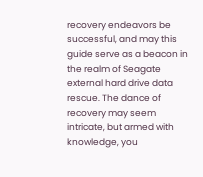recovery endeavors be successful, and may this guide serve as a beacon in the realm of Seagate external hard drive data rescue. The dance of recovery may seem intricate, but armed with knowledge, you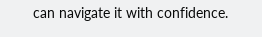can navigate it with confidence.